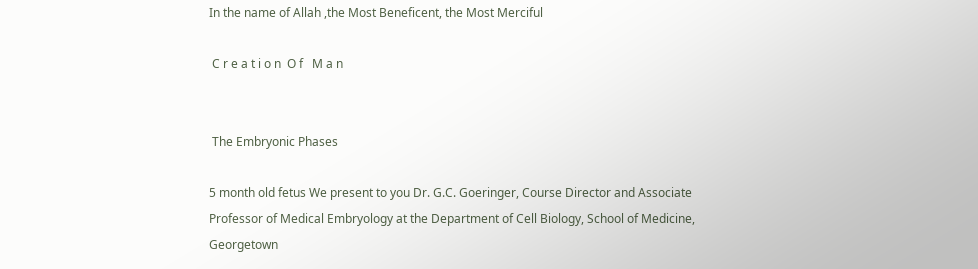In the name of Allah ,the Most Beneficent, the Most Merciful

 C r e a t i o n  O f   M a n


 The Embryonic Phases

5 month old fetus We present to you Dr. G.C. Goeringer, Course Director and Associate Professor of Medical Embryology at the Department of Cell Biology, School of Medicine, Georgetown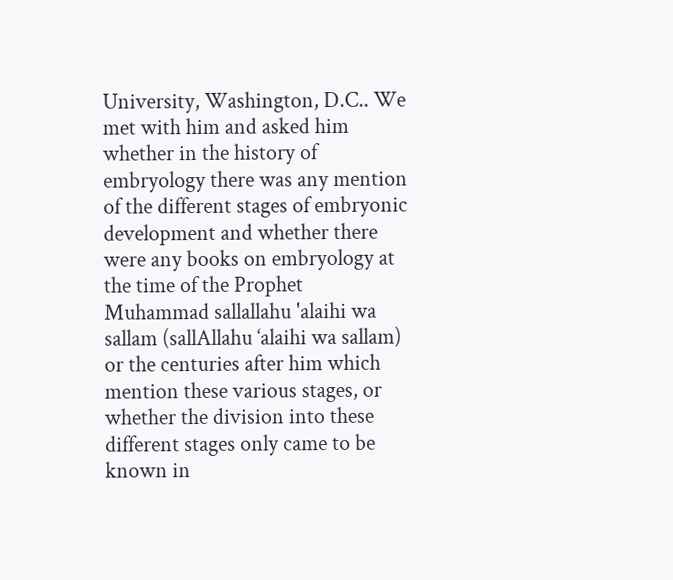University, Washington, D.C.. We met with him and asked him whether in the history of embryology there was any mention of the different stages of embryonic development and whether there were any books on embryology at the time of the Prophet Muhammad sallallahu 'alaihi wa sallam (sallAllahu ‘alaihi wa sallam) or the centuries after him which mention these various stages, or whether the division into these different stages only came to be known in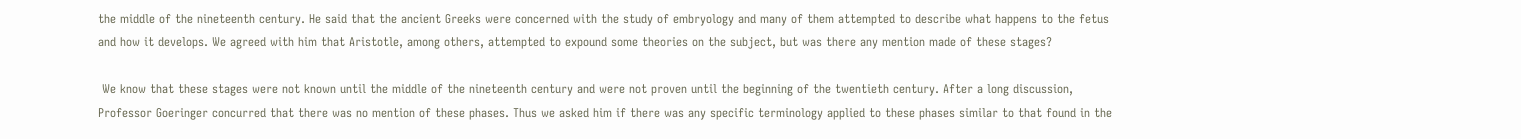the middle of the nineteenth century. He said that the ancient Greeks were concerned with the study of embryology and many of them attempted to describe what happens to the fetus and how it develops. We agreed with him that Aristotle, among others, attempted to expound some theories on the subject, but was there any mention made of these stages?

 We know that these stages were not known until the middle of the nineteenth century and were not proven until the beginning of the twentieth century. After a long discussion, Professor Goeringer concurred that there was no mention of these phases. Thus we asked him if there was any specific terminology applied to these phases similar to that found in the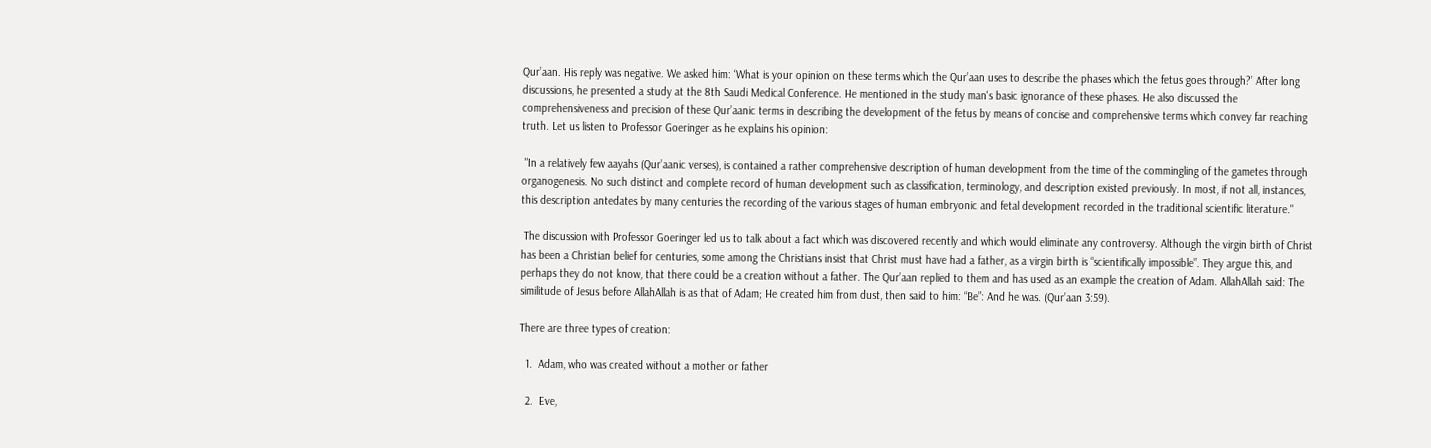Qur’aan. His reply was negative. We asked him: ‘What is your opinion on these terms which the Qur’aan uses to describe the phases which the fetus goes through?’ After long discussions, he presented a study at the 8th Saudi Medical Conference. He mentioned in the study man's basic ignorance of these phases. He also discussed the comprehensiveness and precision of these Qur’aanic terms in describing the development of the fetus by means of concise and comprehensive terms which convey far reaching truth. Let us listen to Professor Goeringer as he explains his opinion:

 "In a relatively few aayahs (Qur’aanic verses), is contained a rather comprehensive description of human development from the time of the commingling of the gametes through organogenesis. No such distinct and complete record of human development such as classification, terminology, and description existed previously. In most, if not all, instances, this description antedates by many centuries the recording of the various stages of human embryonic and fetal development recorded in the traditional scientific literature."

 The discussion with Professor Goeringer led us to talk about a fact which was discovered recently and which would eliminate any controversy. Although the virgin birth of Christ has been a Christian belief for centuries, some among the Christians insist that Christ must have had a father, as a virgin birth is “scientifically impossible”. They argue this, and perhaps they do not know, that there could be a creation without a father. The Qur’aan replied to them and has used as an example the creation of Adam. AllahAllah said: The similitude of Jesus before AllahAllah is as that of Adam; He created him from dust, then said to him: “Be”: And he was. (Qur’aan 3:59).

There are three types of creation:

  1.  Adam, who was created without a mother or father

  2.  Eve,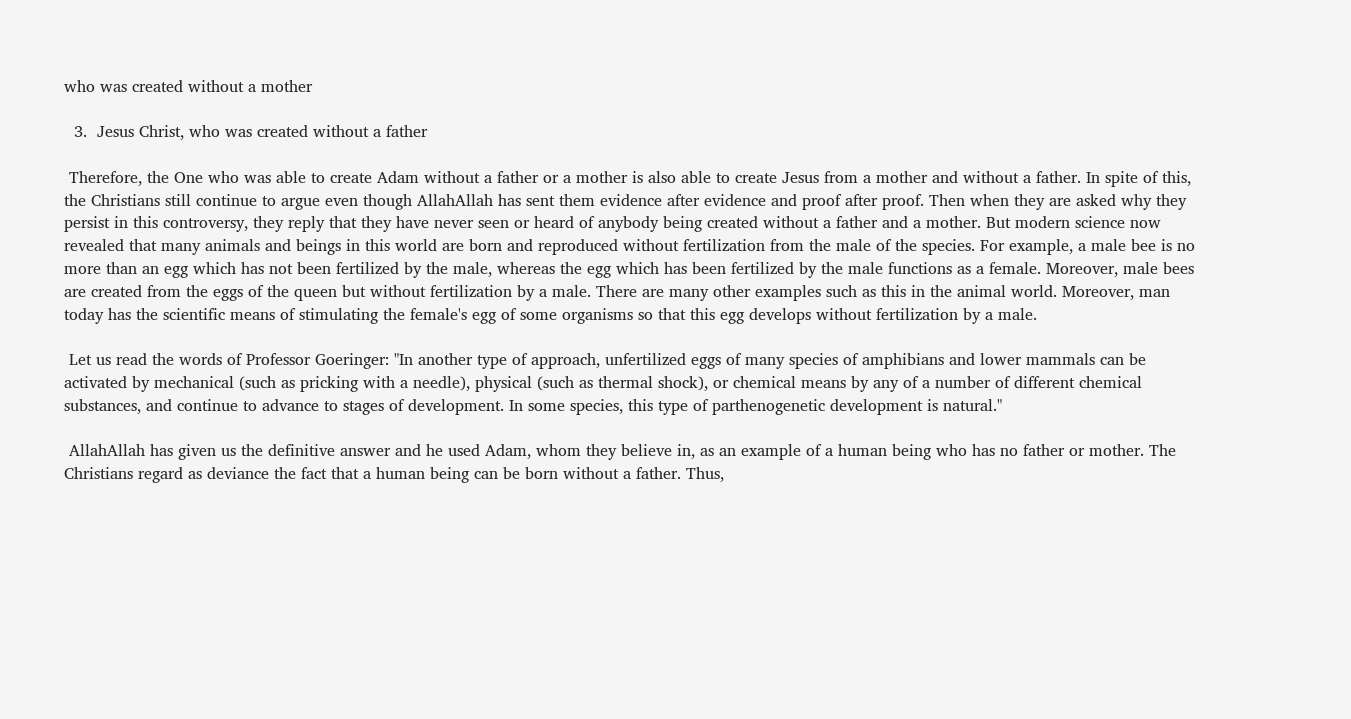who was created without a mother

  3.  Jesus Christ, who was created without a father

 Therefore, the One who was able to create Adam without a father or a mother is also able to create Jesus from a mother and without a father. In spite of this, the Christians still continue to argue even though AllahAllah has sent them evidence after evidence and proof after proof. Then when they are asked why they persist in this controversy, they reply that they have never seen or heard of anybody being created without a father and a mother. But modern science now revealed that many animals and beings in this world are born and reproduced without fertilization from the male of the species. For example, a male bee is no more than an egg which has not been fertilized by the male, whereas the egg which has been fertilized by the male functions as a female. Moreover, male bees are created from the eggs of the queen but without fertilization by a male. There are many other examples such as this in the animal world. Moreover, man today has the scientific means of stimulating the female's egg of some organisms so that this egg develops without fertilization by a male.

 Let us read the words of Professor Goeringer: "In another type of approach, unfertilized eggs of many species of amphibians and lower mammals can be activated by mechanical (such as pricking with a needle), physical (such as thermal shock), or chemical means by any of a number of different chemical substances, and continue to advance to stages of development. In some species, this type of parthenogenetic development is natural."

 AllahAllah has given us the definitive answer and he used Adam, whom they believe in, as an example of a human being who has no father or mother. The Christians regard as deviance the fact that a human being can be born without a father. Thus,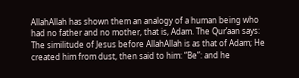AllahAllah has shown them an analogy of a human being who had no father and no mother, that is, Adam. The Qur’aan says: The similitude of Jesus before AllahAllah is as that of Adam; He created him from dust, then said to him: “Be”: and he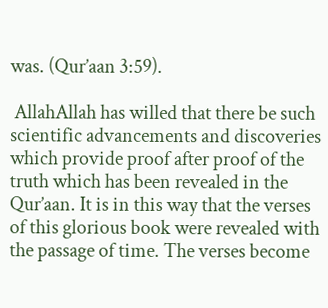was. (Qur’aan 3:59).

 AllahAllah has willed that there be such scientific advancements and discoveries which provide proof after proof of the truth which has been revealed in the Qur’aan. It is in this way that the verses of this glorious book were revealed with the passage of time. The verses become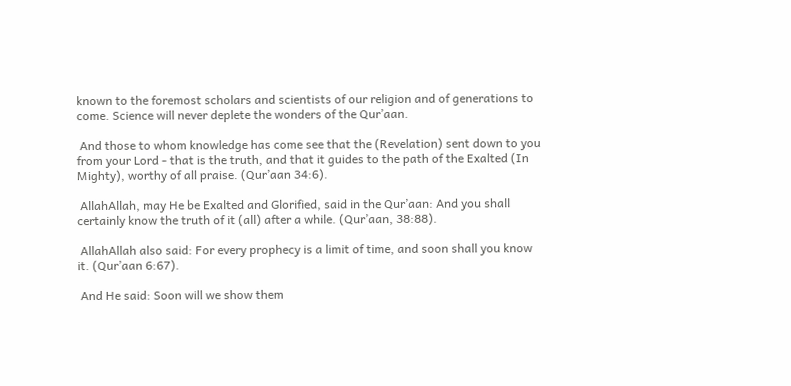known to the foremost scholars and scientists of our religion and of generations to come. Science will never deplete the wonders of the Qur’aan.

 And those to whom knowledge has come see that the (Revelation) sent down to you from your Lord - that is the truth, and that it guides to the path of the Exalted (In Mighty), worthy of all praise. (Qur’aan 34:6).

 AllahAllah, may He be Exalted and Glorified, said in the Qur’aan: And you shall certainly know the truth of it (all) after a while. (Qur’aan, 38:88).

 AllahAllah also said: For every prophecy is a limit of time, and soon shall you know it. (Qur’aan 6:67).

 And He said: Soon will we show them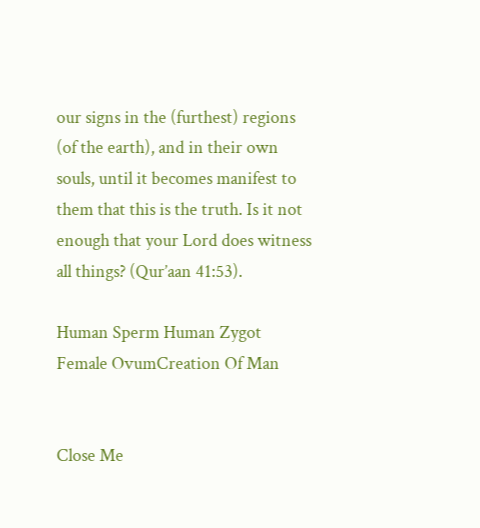our signs in the (furthest) regions (of the earth), and in their own souls, until it becomes manifest to them that this is the truth. Is it not enough that your Lord does witness all things? (Qur’aan 41:53).

Human Sperm Human Zygot Female OvumCreation Of Man


Close Me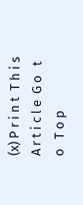(x) P r i n t  T h i s  A r t i c l e  G o   t o   T o p